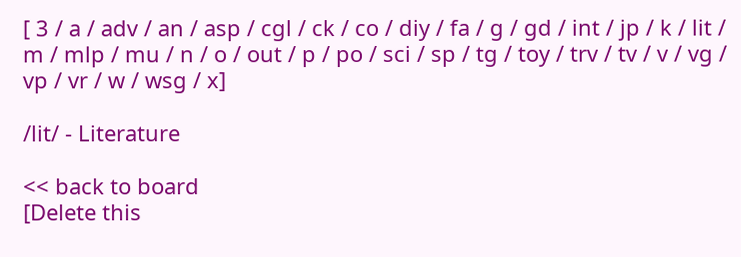[ 3 / a / adv / an / asp / cgl / ck / co / diy / fa / g / gd / int / jp / k / lit / m / mlp / mu / n / o / out / p / po / sci / sp / tg / toy / trv / tv / v / vg / vp / vr / w / wsg / x]

/lit/ - Literature

<< back to board
[Delete this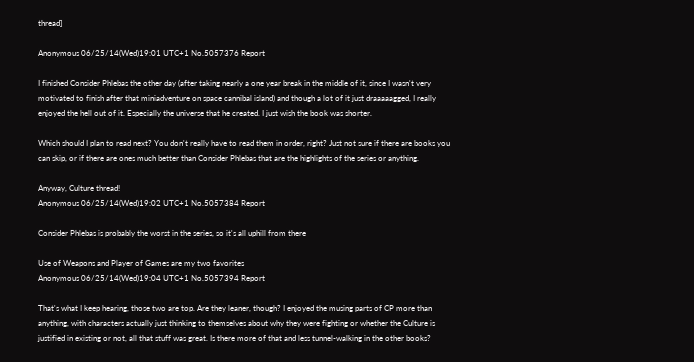thread]

Anonymous 06/25/14(Wed)19:01 UTC+1 No.5057376 Report

I finished Consider Phlebas the other day (after taking nearly a one year break in the middle of it, since I wasn't very motivated to finish after that miniadventure on space cannibal island) and though a lot of it just draaaaagged, I really enjoyed the hell out of it. Especially the universe that he created. I just wish the book was shorter.

Which should I plan to read next? You don't really have to read them in order, right? Just not sure if there are books you can skip, or if there are ones much better than Consider Phlebas that are the highlights of the series or anything.

Anyway, Culture thread!
Anonymous 06/25/14(Wed)19:02 UTC+1 No.5057384 Report

Consider Phlebas is probably the worst in the series, so it's all uphill from there

Use of Weapons and Player of Games are my two favorites
Anonymous 06/25/14(Wed)19:04 UTC+1 No.5057394 Report

That's what I keep hearing, those two are top. Are they leaner, though? I enjoyed the musing parts of CP more than anything, with characters actually just thinking to themselves about why they were fighting or whether the Culture is justified in existing or not, all that stuff was great. Is there more of that and less tunnel-walking in the other books?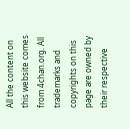All the content on this website comes from 4chan.org. All trademarks and copyrights on this page are owned by their respective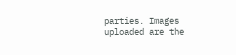parties. Images uploaded are the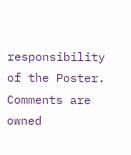responsibility of the Poster. Comments are owned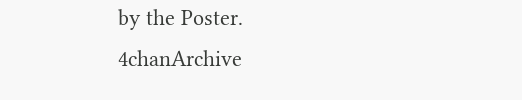by the Poster. 4chanArchive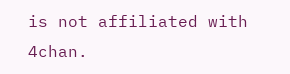is not affiliated with 4chan.